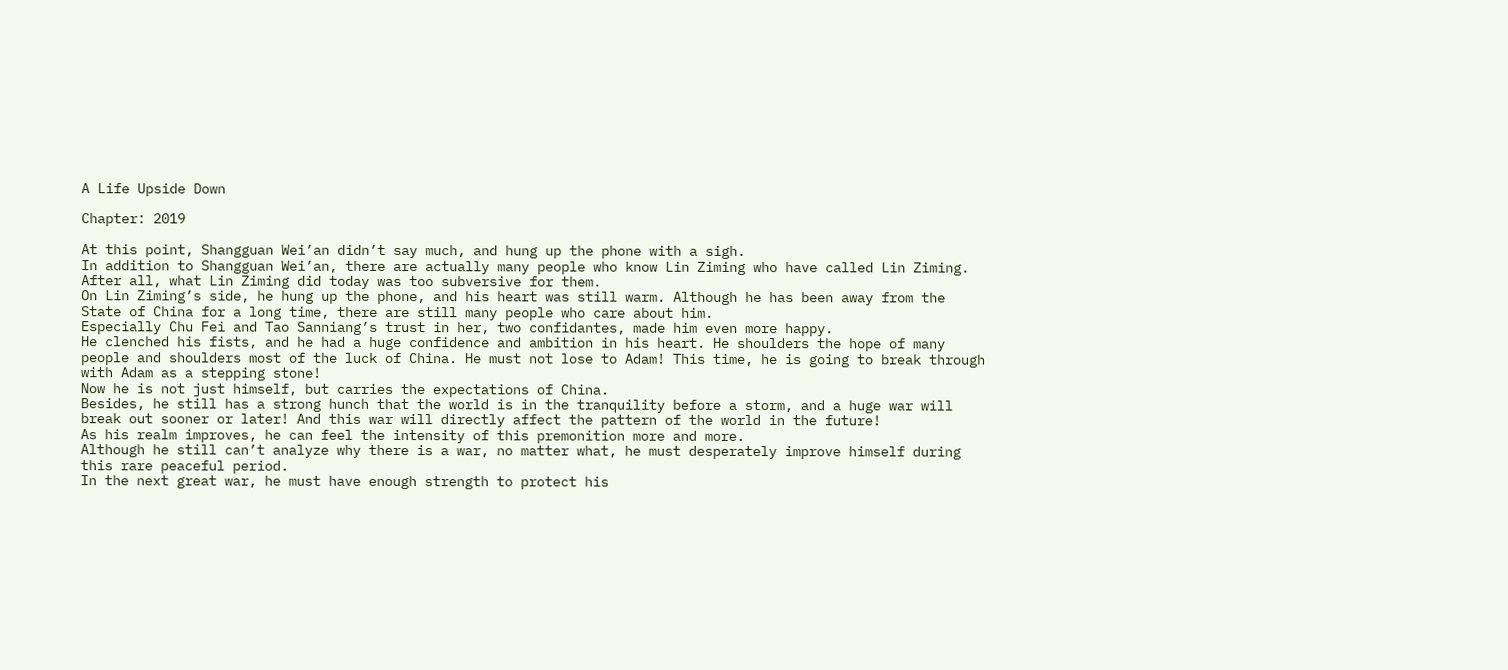A Life Upside Down

Chapter: 2019

At this point, Shangguan Wei’an didn’t say much, and hung up the phone with a sigh.
In addition to Shangguan Wei’an, there are actually many people who know Lin Ziming who have called Lin Ziming.
After all, what Lin Ziming did today was too subversive for them.
On Lin Ziming’s side, he hung up the phone, and his heart was still warm. Although he has been away from the State of China for a long time, there are still many people who care about him.
Especially Chu Fei and Tao Sanniang’s trust in her, two confidantes, made him even more happy.
He clenched his fists, and he had a huge confidence and ambition in his heart. He shoulders the hope of many people and shoulders most of the luck of China. He must not lose to Adam! This time, he is going to break through with Adam as a stepping stone!
Now he is not just himself, but carries the expectations of China.
Besides, he still has a strong hunch that the world is in the tranquility before a storm, and a huge war will break out sooner or later! And this war will directly affect the pattern of the world in the future!
As his realm improves, he can feel the intensity of this premonition more and more.
Although he still can’t analyze why there is a war, no matter what, he must desperately improve himself during this rare peaceful period.
In the next great war, he must have enough strength to protect his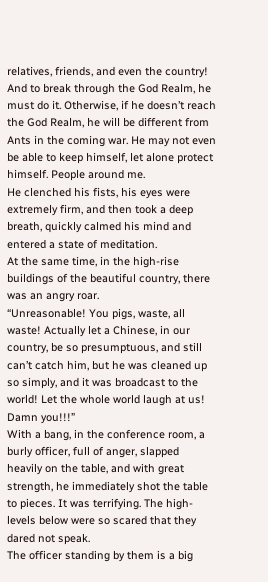relatives, friends, and even the country!
And to break through the God Realm, he must do it. Otherwise, if he doesn’t reach the God Realm, he will be different from Ants in the coming war. He may not even be able to keep himself, let alone protect himself. People around me.
He clenched his fists, his eyes were extremely firm, and then took a deep breath, quickly calmed his mind and entered a state of meditation.
At the same time, in the high-rise buildings of the beautiful country, there was an angry roar.
“Unreasonable! You pigs, waste, all waste! Actually let a Chinese, in our country, be so presumptuous, and still can’t catch him, but he was cleaned up so simply, and it was broadcast to the world! Let the whole world laugh at us! Damn you!!!”
With a bang, in the conference room, a burly officer, full of anger, slapped heavily on the table, and with great strength, he immediately shot the table to pieces. It was terrifying. The high-levels below were so scared that they dared not speak.
The officer standing by them is a big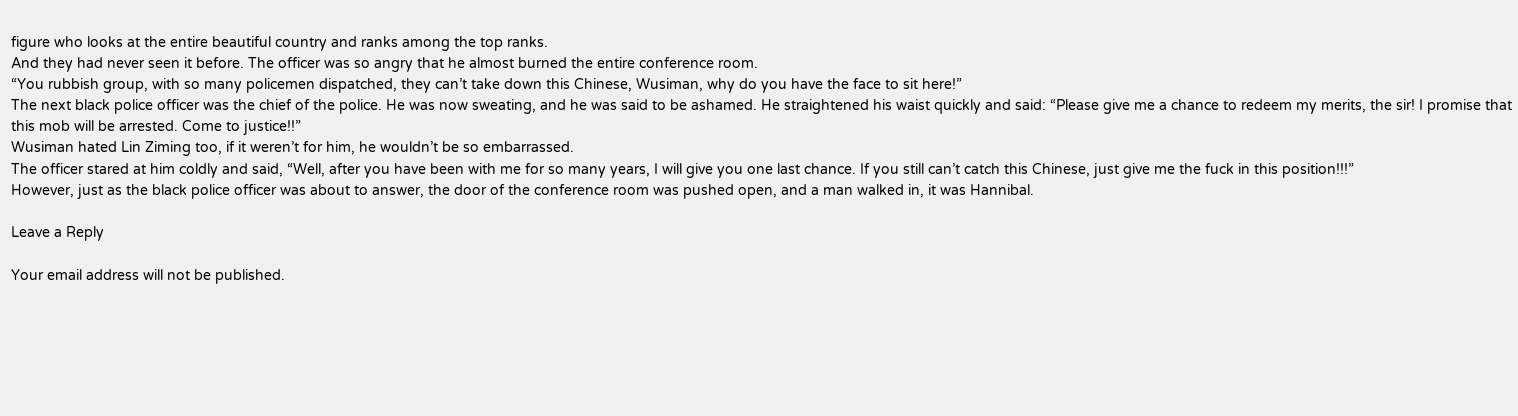figure who looks at the entire beautiful country and ranks among the top ranks.
And they had never seen it before. The officer was so angry that he almost burned the entire conference room.
“You rubbish group, with so many policemen dispatched, they can’t take down this Chinese, Wusiman, why do you have the face to sit here!”
The next black police officer was the chief of the police. He was now sweating, and he was said to be ashamed. He straightened his waist quickly and said: “Please give me a chance to redeem my merits, the sir! I promise that this mob will be arrested. Come to justice!!”
Wusiman hated Lin Ziming too, if it weren’t for him, he wouldn’t be so embarrassed.
The officer stared at him coldly and said, “Well, after you have been with me for so many years, I will give you one last chance. If you still can’t catch this Chinese, just give me the fuck in this position!!!”
However, just as the black police officer was about to answer, the door of the conference room was pushed open, and a man walked in, it was Hannibal.

Leave a Reply

Your email address will not be published.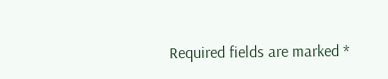Required fields are marked *